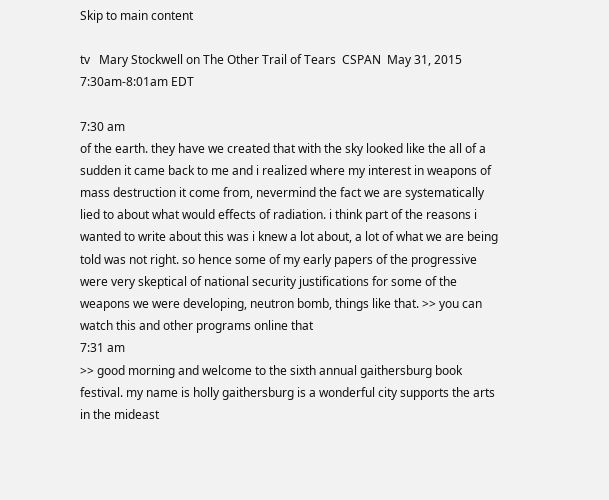Skip to main content

tv   Mary Stockwell on The Other Trail of Tears  CSPAN  May 31, 2015 7:30am-8:01am EDT

7:30 am
of the earth. they have we created that with the sky looked like the all of a sudden it came back to me and i realized where my interest in weapons of mass destruction it come from, nevermind the fact we are systematically lied to about what would effects of radiation. i think part of the reasons i wanted to write about this was i knew a lot about, a lot of what we are being told was not right. so hence some of my early papers of the progressive were very skeptical of national security justifications for some of the weapons we were developing, neutron bomb, things like that. >> you can watch this and other programs online that
7:31 am
>> good morning and welcome to the sixth annual gaithersburg book festival. my name is holly gaithersburg is a wonderful city supports the arts in the mideast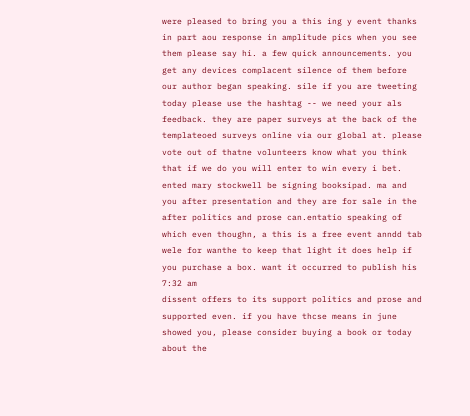were pleased to bring you a this ing y event thanks in part aou response in amplitude pics when you see them please say hi. a few quick announcements. you get any devices complacent silence of them before our author began speaking. sile if you are tweeting today please use the hashtag -- we need your als feedback. they are paper surveys at the back of the templateoed surveys online via our global at. please vote out of thatne volunteers know what you think that if we do you will enter to win every i bet. ented mary stockwell be signing booksipad. ma and you after presentation and they are for sale in the after politics and prose can.entatio speaking of which even thoughn, a this is a free event anndd tab wele for wanthe to keep that light it does help if you purchase a box. want it occurred to publish his
7:32 am
dissent offers to its support politics and prose and supported even. if you have thcse means in june showed you, please consider buying a book or today about the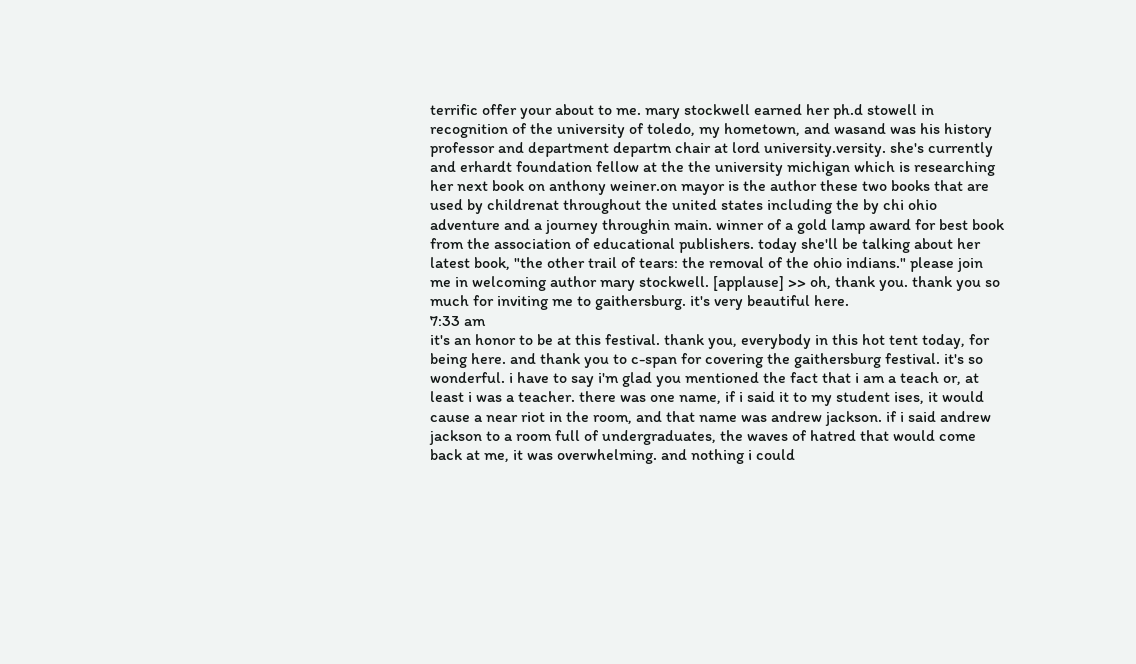terrific offer your about to me. mary stockwell earned her ph.d stowell in recognition of the university of toledo, my hometown, and wasand was his history professor and department departm chair at lord university.versity. she's currently and erhardt foundation fellow at the the university michigan which is researching her next book on anthony weiner.on mayor is the author these two books that are used by childrenat throughout the united states including the by chi ohio adventure and a journey throughin main. winner of a gold lamp award for best book from the association of educational publishers. today she'll be talking about her latest book, "the other trail of tears: the removal of the ohio indians." please join me in welcoming author mary stockwell. [applause] >> oh, thank you. thank you so much for inviting me to gaithersburg. it's very beautiful here.
7:33 am
it's an honor to be at this festival. thank you, everybody in this hot tent today, for being here. and thank you to c-span for covering the gaithersburg festival. it's so wonderful. i have to say i'm glad you mentioned the fact that i am a teach or, at least i was a teacher. there was one name, if i said it to my student ises, it would cause a near riot in the room, and that name was andrew jackson. if i said andrew jackson to a room full of undergraduates, the waves of hatred that would come back at me, it was overwhelming. and nothing i could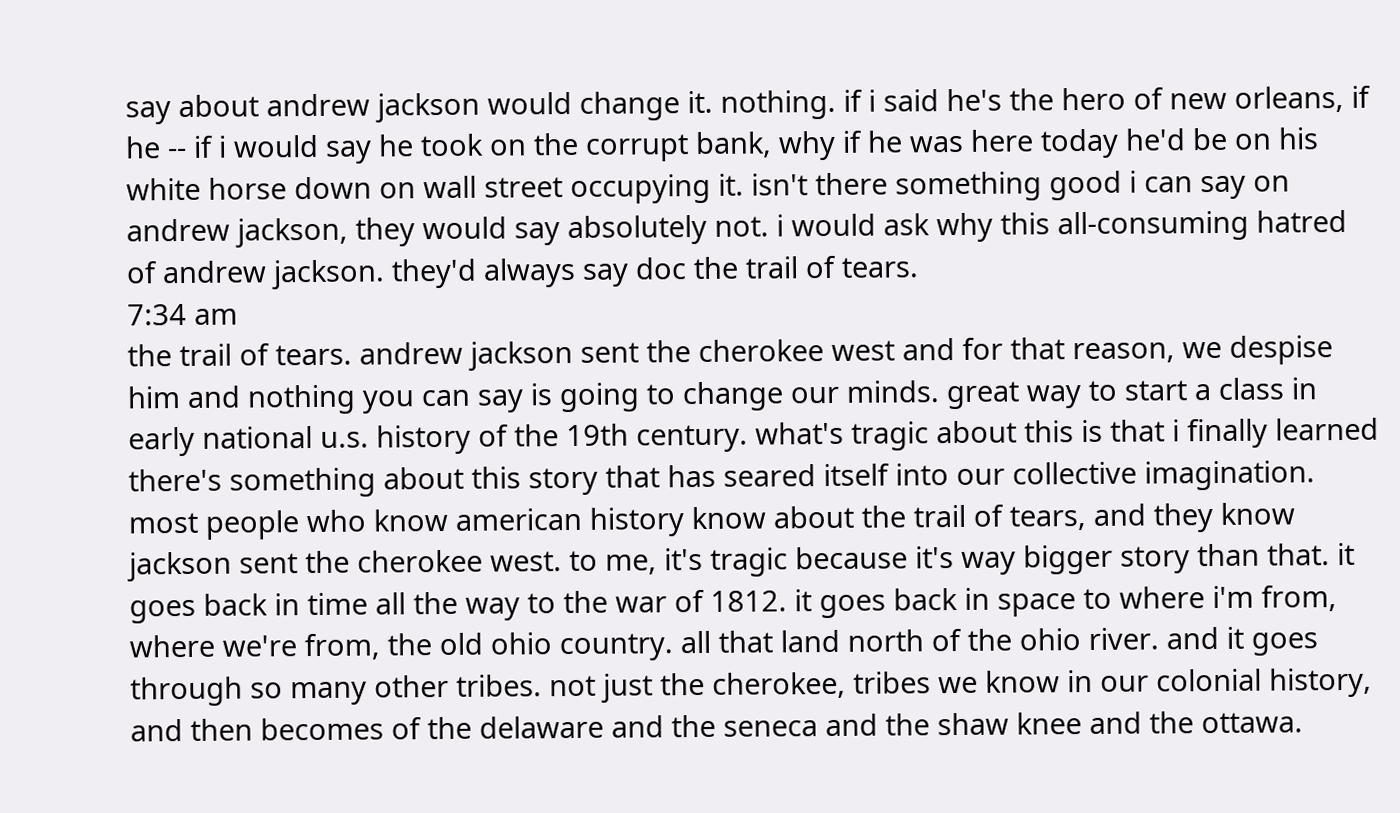say about andrew jackson would change it. nothing. if i said he's the hero of new orleans, if he -- if i would say he took on the corrupt bank, why if he was here today he'd be on his white horse down on wall street occupying it. isn't there something good i can say on andrew jackson, they would say absolutely not. i would ask why this all-consuming hatred of andrew jackson. they'd always say doc the trail of tears.
7:34 am
the trail of tears. andrew jackson sent the cherokee west and for that reason, we despise him and nothing you can say is going to change our minds. great way to start a class in early national u.s. history of the 19th century. what's tragic about this is that i finally learned there's something about this story that has seared itself into our collective imagination. most people who know american history know about the trail of tears, and they know jackson sent the cherokee west. to me, it's tragic because it's way bigger story than that. it goes back in time all the way to the war of 1812. it goes back in space to where i'm from, where we're from, the old ohio country. all that land north of the ohio river. and it goes through so many other tribes. not just the cherokee, tribes we know in our colonial history, and then becomes of the delaware and the seneca and the shaw knee and the ottawa.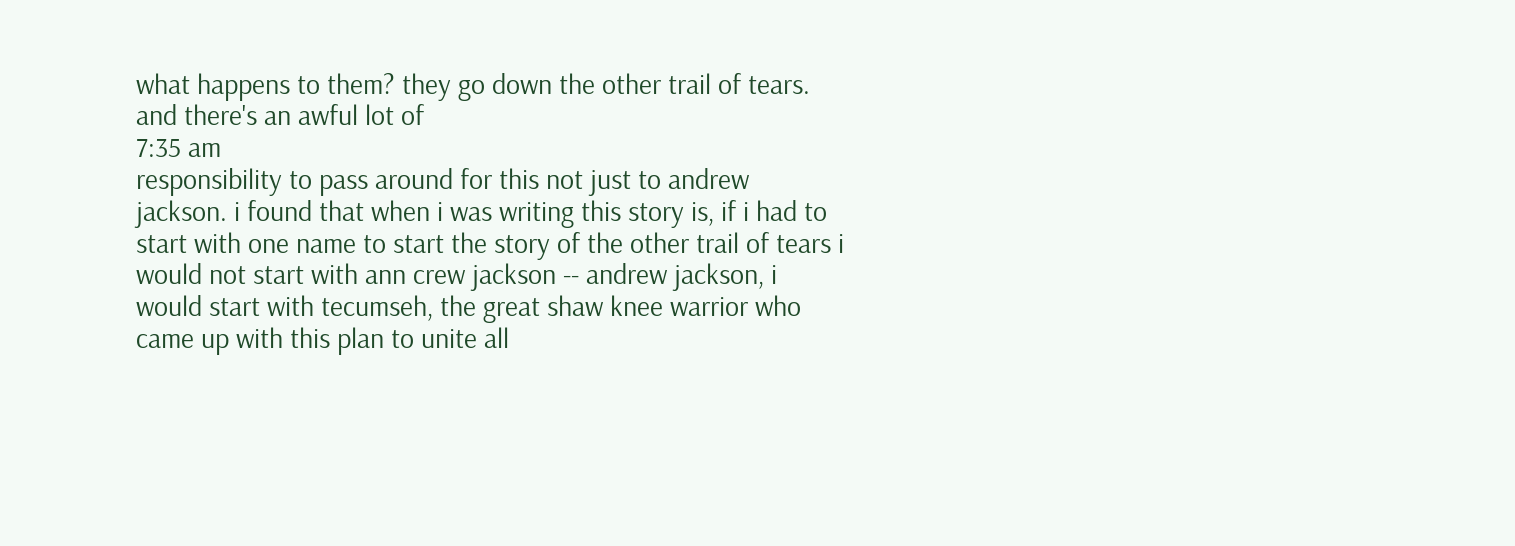what happens to them? they go down the other trail of tears. and there's an awful lot of
7:35 am
responsibility to pass around for this not just to andrew jackson. i found that when i was writing this story is, if i had to start with one name to start the story of the other trail of tears i would not start with ann crew jackson -- andrew jackson, i would start with tecumseh, the great shaw knee warrior who came up with this plan to unite all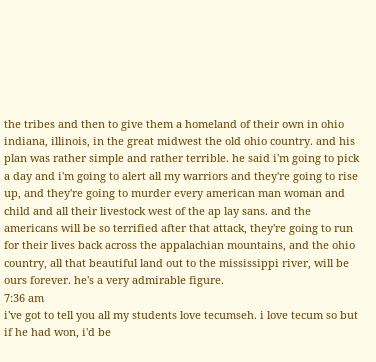the tribes and then to give them a homeland of their own in ohio indiana, illinois, in the great midwest the old ohio country. and his plan was rather simple and rather terrible. he said i'm going to pick a day and i'm going to alert all my warriors and they're going to rise up, and they're going to murder every american man woman and child and all their livestock west of the ap lay sans. and the americans will be so terrified after that attack, they're going to run for their lives back across the appalachian mountains, and the ohio country, all that beautiful land out to the mississippi river, will be ours forever. he's a very admirable figure.
7:36 am
i've got to tell you all my students love tecumseh. i love tecum so but if he had won, i'd be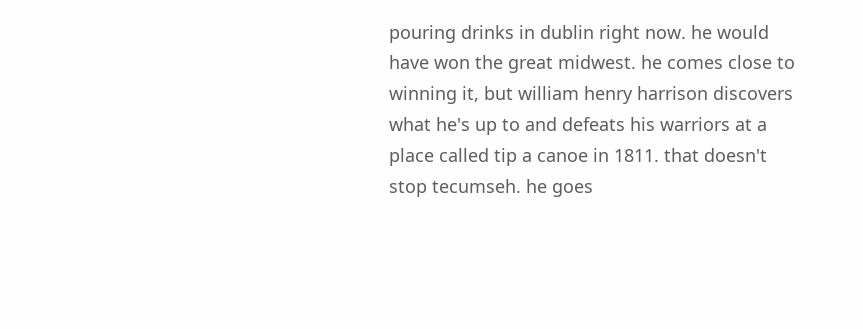pouring drinks in dublin right now. he would have won the great midwest. he comes close to winning it, but william henry harrison discovers what he's up to and defeats his warriors at a place called tip a canoe in 1811. that doesn't stop tecumseh. he goes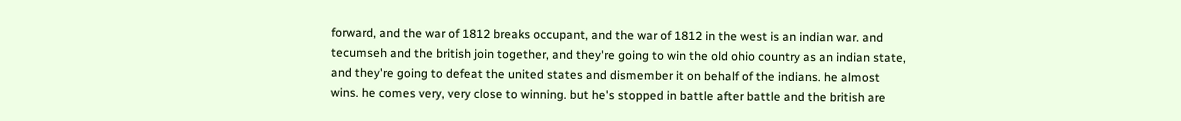forward, and the war of 1812 breaks occupant, and the war of 1812 in the west is an indian war. and tecumseh and the british join together, and they're going to win the old ohio country as an indian state, and they're going to defeat the united states and dismember it on behalf of the indians. he almost wins. he comes very, very close to winning. but he's stopped in battle after battle and the british are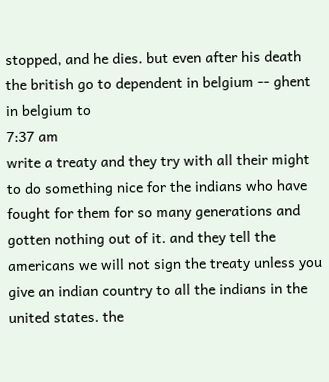stopped, and he dies. but even after his death the british go to dependent in belgium -- ghent in belgium to
7:37 am
write a treaty and they try with all their might to do something nice for the indians who have fought for them for so many generations and gotten nothing out of it. and they tell the americans we will not sign the treaty unless you give an indian country to all the indians in the united states. the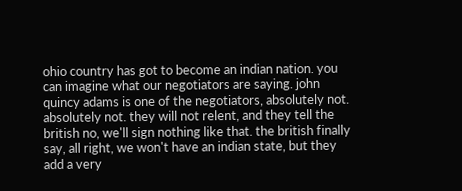ohio country has got to become an indian nation. you can imagine what our negotiators are saying. john quincy adams is one of the negotiators, absolutely not. absolutely not. they will not relent, and they tell the british no, we'll sign nothing like that. the british finally say, all right, we won't have an indian state, but they add a very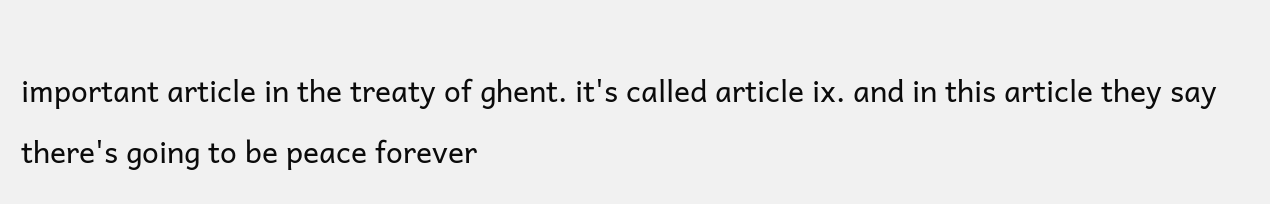important article in the treaty of ghent. it's called article ix. and in this article they say there's going to be peace forever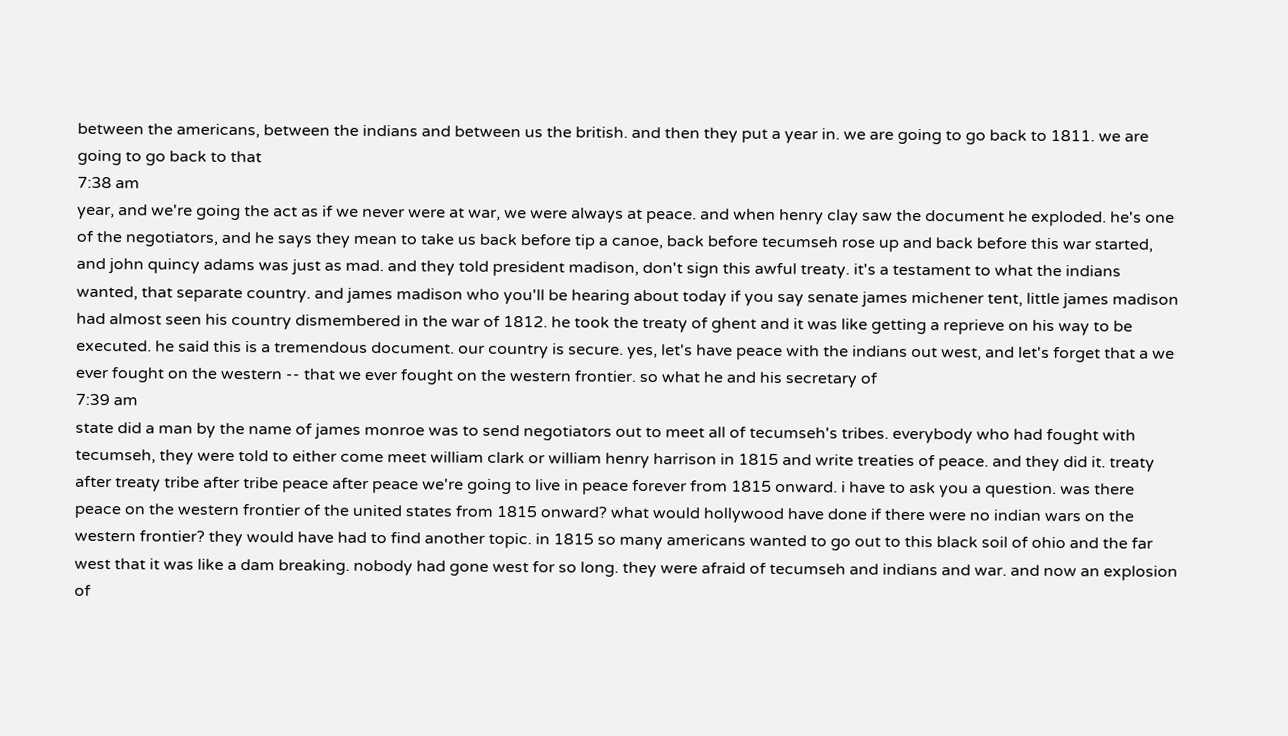between the americans, between the indians and between us the british. and then they put a year in. we are going to go back to 1811. we are going to go back to that
7:38 am
year, and we're going the act as if we never were at war, we were always at peace. and when henry clay saw the document he exploded. he's one of the negotiators, and he says they mean to take us back before tip a canoe, back before tecumseh rose up and back before this war started, and john quincy adams was just as mad. and they told president madison, don't sign this awful treaty. it's a testament to what the indians wanted, that separate country. and james madison who you'll be hearing about today if you say senate james michener tent, little james madison had almost seen his country dismembered in the war of 1812. he took the treaty of ghent and it was like getting a reprieve on his way to be executed. he said this is a tremendous document. our country is secure. yes, let's have peace with the indians out west, and let's forget that a we ever fought on the western -- that we ever fought on the western frontier. so what he and his secretary of
7:39 am
state did a man by the name of james monroe was to send negotiators out to meet all of tecumseh's tribes. everybody who had fought with tecumseh, they were told to either come meet william clark or william henry harrison in 1815 and write treaties of peace. and they did it. treaty after treaty tribe after tribe peace after peace we're going to live in peace forever from 1815 onward. i have to ask you a question. was there peace on the western frontier of the united states from 1815 onward? what would hollywood have done if there were no indian wars on the western frontier? they would have had to find another topic. in 1815 so many americans wanted to go out to this black soil of ohio and the far west that it was like a dam breaking. nobody had gone west for so long. they were afraid of tecumseh and indians and war. and now an explosion of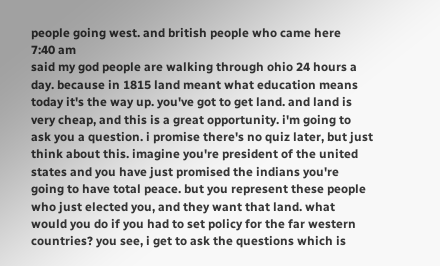people going west. and british people who came here
7:40 am
said my god people are walking through ohio 24 hours a day. because in 1815 land meant what education means today it's the way up. you've got to get land. and land is very cheap, and this is a great opportunity. i'm going to ask you a question. i promise there's no quiz later, but just think about this. imagine you're president of the united states and you have just promised the indians you're going to have total peace. but you represent these people who just elected you, and they want that land. what would you do if you had to set policy for the far western countries? you see, i get to ask the questions which is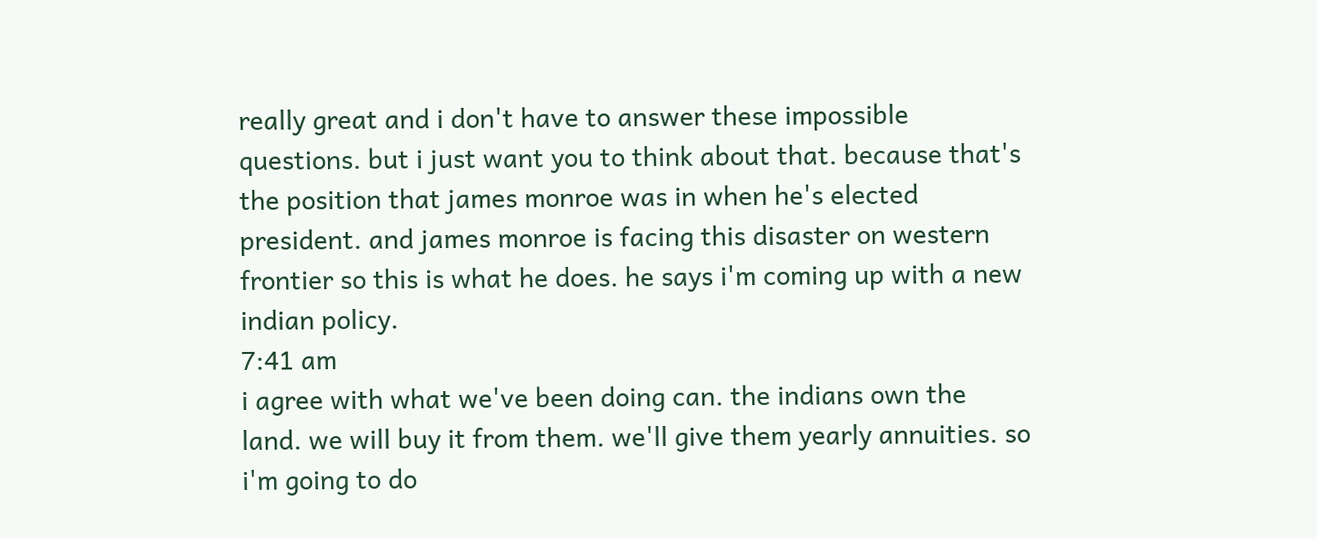really great and i don't have to answer these impossible questions. but i just want you to think about that. because that's the position that james monroe was in when he's elected president. and james monroe is facing this disaster on western frontier so this is what he does. he says i'm coming up with a new indian policy.
7:41 am
i agree with what we've been doing can. the indians own the land. we will buy it from them. we'll give them yearly annuities. so i'm going to do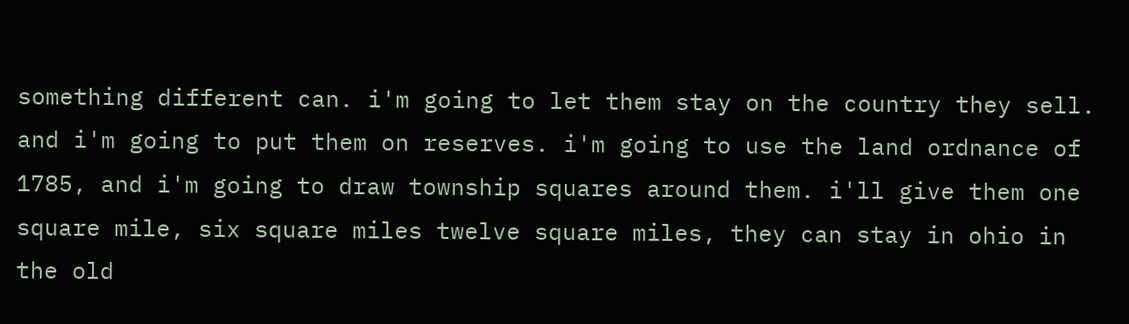something different can. i'm going to let them stay on the country they sell. and i'm going to put them on reserves. i'm going to use the land ordnance of 1785, and i'm going to draw township squares around them. i'll give them one square mile, six square miles twelve square miles, they can stay in ohio in the old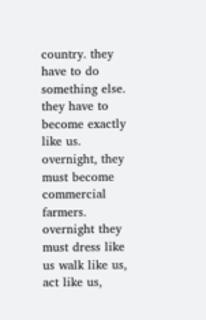country. they have to do something else. they have to become exactly like us. overnight, they must become commercial farmers. overnight they must dress like us walk like us, act like us,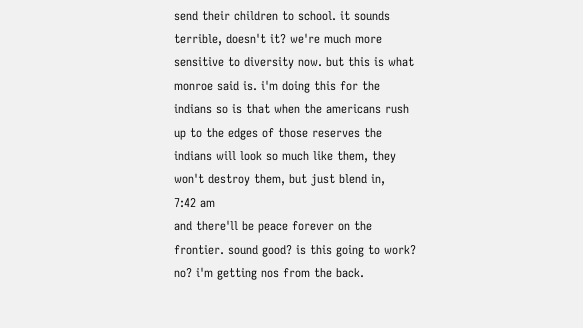send their children to school. it sounds terrible, doesn't it? we're much more sensitive to diversity now. but this is what monroe said is. i'm doing this for the indians so is that when the americans rush up to the edges of those reserves the indians will look so much like them, they won't destroy them, but just blend in,
7:42 am
and there'll be peace forever on the frontier. sound good? is this going to work? no? i'm getting nos from the back.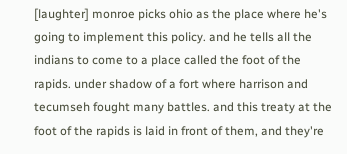[laughter] monroe picks ohio as the place where he's going to implement this policy. and he tells all the indians to come to a place called the foot of the rapids. under shadow of a fort where harrison and tecumseh fought many battles. and this treaty at the foot of the rapids is laid in front of them, and they're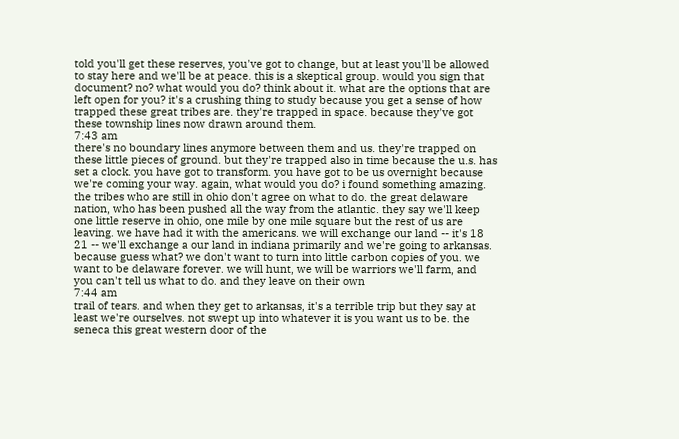told you'll get these reserves, you've got to change, but at least you'll be allowed to stay here and we'll be at peace. this is a skeptical group. would you sign that document? no? what would you do? think about it. what are the options that are left open for you? it's a crushing thing to study because you get a sense of how trapped these great tribes are. they're trapped in space. because they've got these township lines now drawn around them.
7:43 am
there's no boundary lines anymore between them and us. they're trapped on these little pieces of ground. but they're trapped also in time because the u.s. has set a clock. you have got to transform. you have got to be us overnight because we're coming your way. again, what would you do? i found something amazing. the tribes who are still in ohio don't agree on what to do. the great delaware nation, who has been pushed all the way from the atlantic. they say we'll keep one little reserve in ohio, one mile by one mile square but the rest of us are leaving. we have had it with the americans. we will exchange our land -- it's 18 21 -- we'll exchange a our land in indiana primarily and we're going to arkansas. because guess what? we don't want to turn into little carbon copies of you. we want to be delaware forever. we will hunt, we will be warriors we'll farm, and you can't tell us what to do. and they leave on their own
7:44 am
trail of tears. and when they get to arkansas, it's a terrible trip but they say at least we're ourselves. not swept up into whatever it is you want us to be. the seneca this great western door of the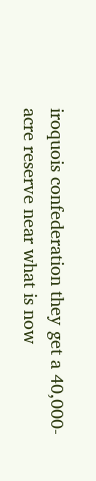iroquois confederation they get a 40,000-acre reserve near what is now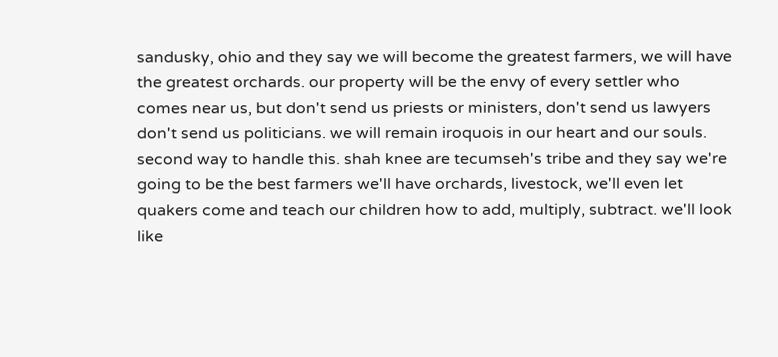sandusky, ohio and they say we will become the greatest farmers, we will have the greatest orchards. our property will be the envy of every settler who comes near us, but don't send us priests or ministers, don't send us lawyers don't send us politicians. we will remain iroquois in our heart and our souls. second way to handle this. shah knee are tecumseh's tribe and they say we're going to be the best farmers we'll have orchards, livestock, we'll even let quakers come and teach our children how to add, multiply, subtract. we'll look like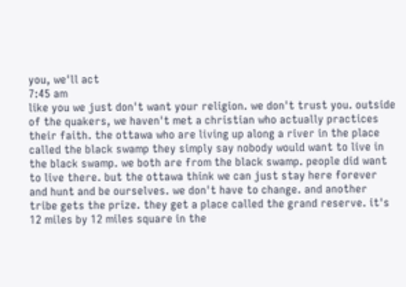you, we'll act
7:45 am
like you we just don't want your religion. we don't trust you. outside of the quakers, we haven't met a christian who actually practices their faith. the ottawa who are living up along a river in the place called the black swamp they simply say nobody would want to live in the black swamp. we both are from the black swamp. people did want to live there. but the ottawa think we can just stay here forever and hunt and be ourselves. we don't have to change. and another tribe gets the prize. they get a place called the grand reserve. it's 12 miles by 12 miles square in the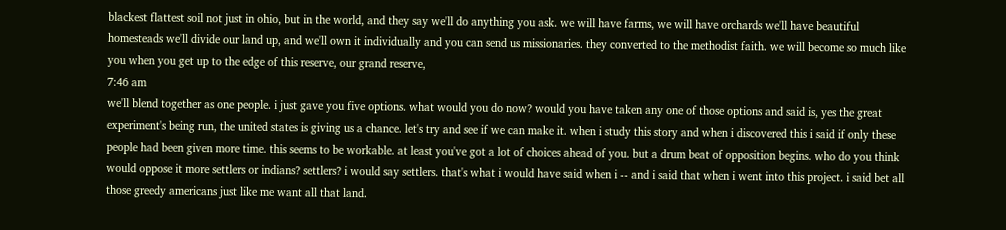blackest flattest soil not just in ohio, but in the world, and they say we'll do anything you ask. we will have farms, we will have orchards we'll have beautiful homesteads we'll divide our land up, and we'll own it individually and you can send us missionaries. they converted to the methodist faith. we will become so much like you when you get up to the edge of this reserve, our grand reserve,
7:46 am
we'll blend together as one people. i just gave you five options. what would you do now? would you have taken any one of those options and said is, yes the great experiment's being run, the united states is giving us a chance. let's try and see if we can make it. when i study this story and when i discovered this i said if only these people had been given more time. this seems to be workable. at least you've got a lot of choices ahead of you. but a drum beat of opposition begins. who do you think would oppose it more settlers or indians? settlers? i would say settlers. that's what i would have said when i -- and i said that when i went into this project. i said bet all those greedy americans just like me want all that land.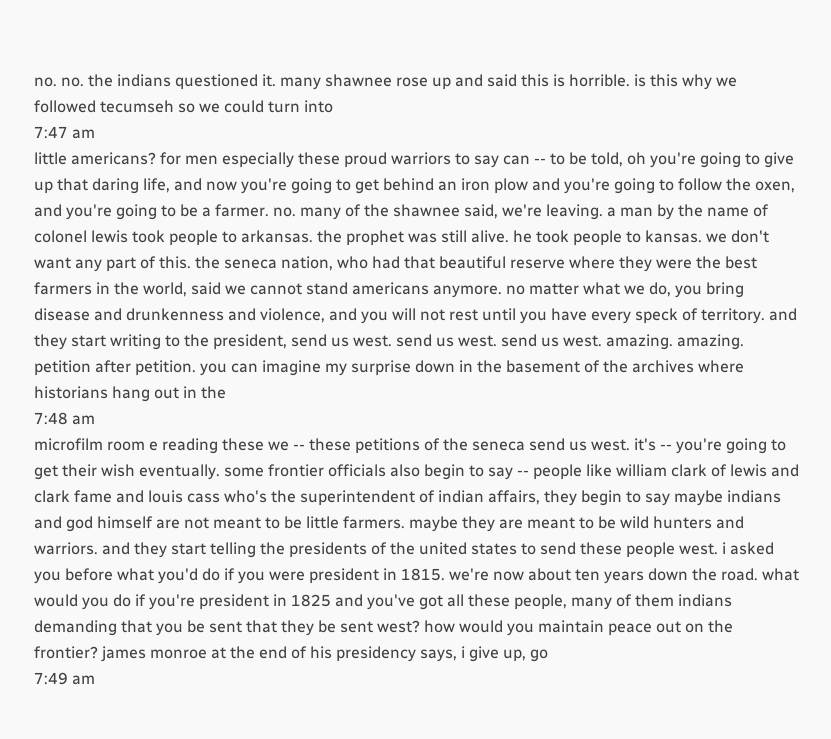no. no. the indians questioned it. many shawnee rose up and said this is horrible. is this why we followed tecumseh so we could turn into
7:47 am
little americans? for men especially these proud warriors to say can -- to be told, oh you're going to give up that daring life, and now you're going to get behind an iron plow and you're going to follow the oxen, and you're going to be a farmer. no. many of the shawnee said, we're leaving. a man by the name of colonel lewis took people to arkansas. the prophet was still alive. he took people to kansas. we don't want any part of this. the seneca nation, who had that beautiful reserve where they were the best farmers in the world, said we cannot stand americans anymore. no matter what we do, you bring disease and drunkenness and violence, and you will not rest until you have every speck of territory. and they start writing to the president, send us west. send us west. send us west. amazing. amazing. petition after petition. you can imagine my surprise down in the basement of the archives where historians hang out in the
7:48 am
microfilm room e reading these we -- these petitions of the seneca send us west. it's -- you're going to get their wish eventually. some frontier officials also begin to say -- people like william clark of lewis and clark fame and louis cass who's the superintendent of indian affairs, they begin to say maybe indians and god himself are not meant to be little farmers. maybe they are meant to be wild hunters and warriors. and they start telling the presidents of the united states to send these people west. i asked you before what you'd do if you were president in 1815. we're now about ten years down the road. what would you do if you're president in 1825 and you've got all these people, many of them indians demanding that you be sent that they be sent west? how would you maintain peace out on the frontier? james monroe at the end of his presidency says, i give up, go
7:49 am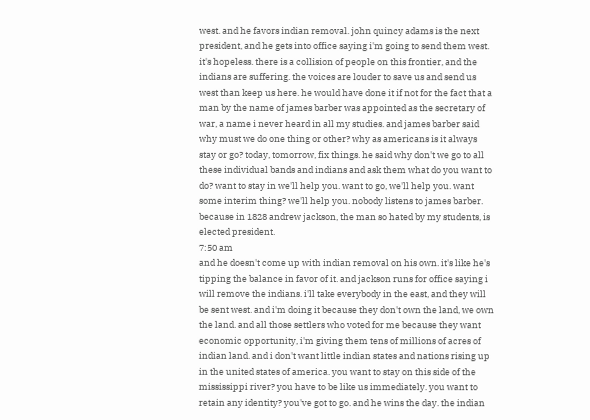west. and he favors indian removal. john quincy adams is the next president, and he gets into office saying i'm going to send them west. it's hopeless. there is a collision of people on this frontier, and the indians are suffering. the voices are louder to save us and send us west than keep us here. he would have done it if not for the fact that a man by the name of james barber was appointed as the secretary of war, a name i never heard in all my studies. and james barber said why must we do one thing or other? why as americans is it always stay or go? today, tomorrow, fix things. he said why don't we go to all these individual bands and indians and ask them what do you want to do? want to stay in we'll help you. want to go, we'll help you. want some interim thing? we'll help you. nobody listens to james barber. because in 1828 andrew jackson, the man so hated by my students, is elected president.
7:50 am
and he doesn't come up with indian removal on his own. it's like he's tipping the balance in favor of it. and jackson runs for office saying i will remove the indians. i'll take everybody in the east, and they will be sent west. and i'm doing it because they don't own the land, we own the land. and all those settlers who voted for me because they want economic opportunity, i'm giving them tens of millions of acres of indian land. and i don't want little indian states and nations rising up in the united states of america. you want to stay on this side of the mississippi river? you have to be like us immediately. you want to retain any identity? you've got to go. and he wins the day. the indian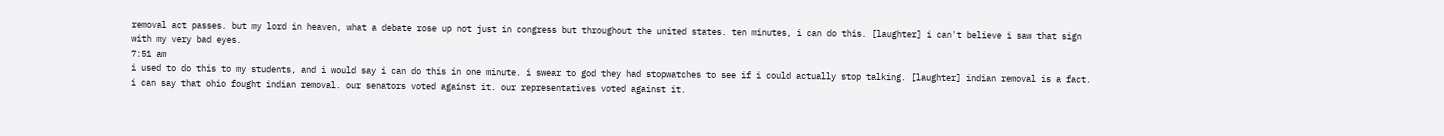removal act passes. but my lord in heaven, what a debate rose up not just in congress but throughout the united states. ten minutes, i can do this. [laughter] i can't believe i saw that sign with my very bad eyes.
7:51 am
i used to do this to my students, and i would say i can do this in one minute. i swear to god they had stopwatches to see if i could actually stop talking. [laughter] indian removal is a fact. i can say that ohio fought indian removal. our senators voted against it. our representatives voted against it.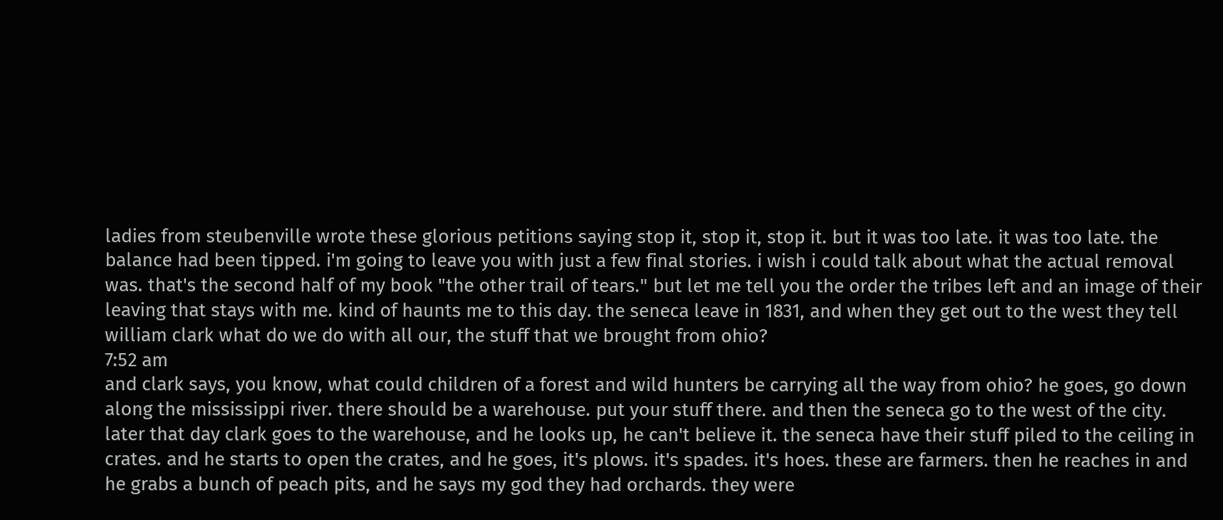ladies from steubenville wrote these glorious petitions saying stop it, stop it, stop it. but it was too late. it was too late. the balance had been tipped. i'm going to leave you with just a few final stories. i wish i could talk about what the actual removal was. that's the second half of my book "the other trail of tears." but let me tell you the order the tribes left and an image of their leaving that stays with me. kind of haunts me to this day. the seneca leave in 1831, and when they get out to the west they tell william clark what do we do with all our, the stuff that we brought from ohio?
7:52 am
and clark says, you know, what could children of a forest and wild hunters be carrying all the way from ohio? he goes, go down along the mississippi river. there should be a warehouse. put your stuff there. and then the seneca go to the west of the city. later that day clark goes to the warehouse, and he looks up, he can't believe it. the seneca have their stuff piled to the ceiling in crates. and he starts to open the crates, and he goes, it's plows. it's spades. it's hoes. these are farmers. then he reaches in and he grabs a bunch of peach pits, and he says my god they had orchards. they were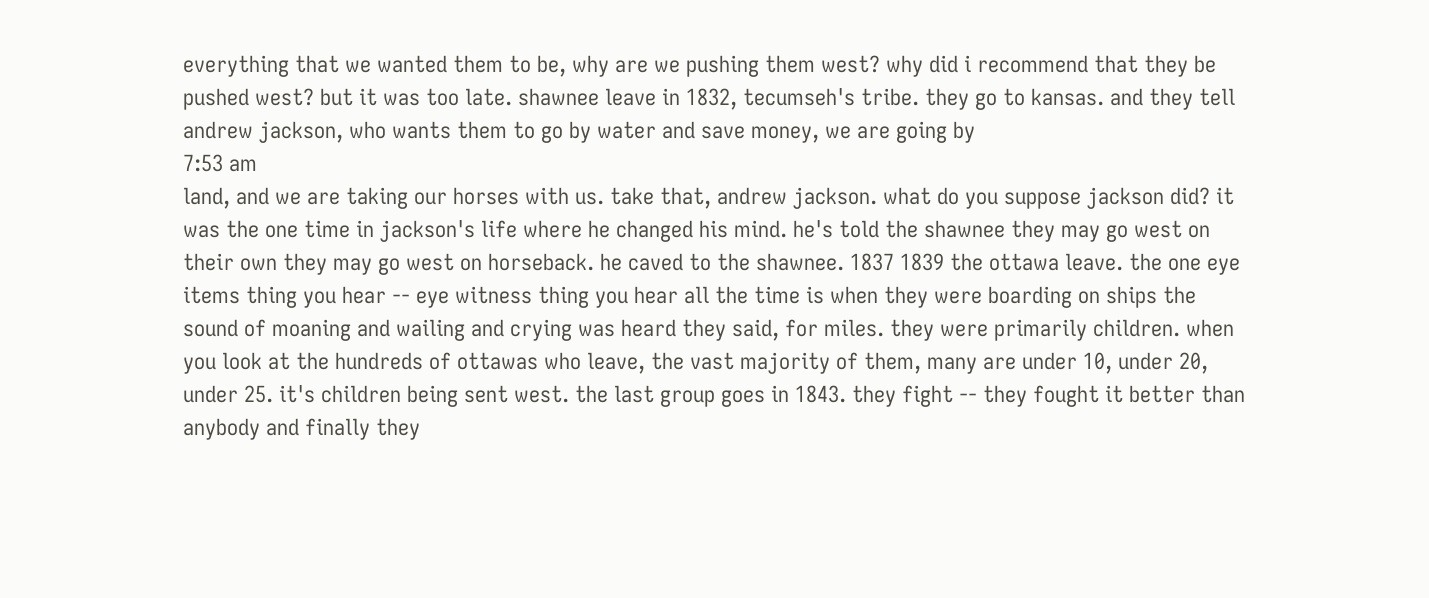everything that we wanted them to be, why are we pushing them west? why did i recommend that they be pushed west? but it was too late. shawnee leave in 1832, tecumseh's tribe. they go to kansas. and they tell andrew jackson, who wants them to go by water and save money, we are going by
7:53 am
land, and we are taking our horses with us. take that, andrew jackson. what do you suppose jackson did? it was the one time in jackson's life where he changed his mind. he's told the shawnee they may go west on their own they may go west on horseback. he caved to the shawnee. 1837 1839 the ottawa leave. the one eye items thing you hear -- eye witness thing you hear all the time is when they were boarding on ships the sound of moaning and wailing and crying was heard they said, for miles. they were primarily children. when you look at the hundreds of ottawas who leave, the vast majority of them, many are under 10, under 20, under 25. it's children being sent west. the last group goes in 1843. they fight -- they fought it better than anybody and finally they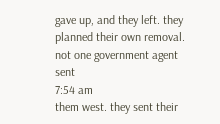gave up, and they left. they planned their own removal. not one government agent sent
7:54 am
them west. they sent their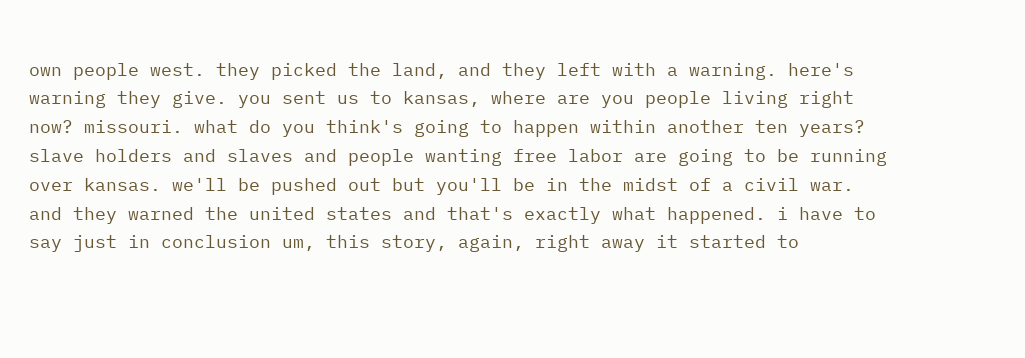own people west. they picked the land, and they left with a warning. here's warning they give. you sent us to kansas, where are you people living right now? missouri. what do you think's going to happen within another ten years? slave holders and slaves and people wanting free labor are going to be running over kansas. we'll be pushed out but you'll be in the midst of a civil war. and they warned the united states and that's exactly what happened. i have to say just in conclusion um, this story, again, right away it started to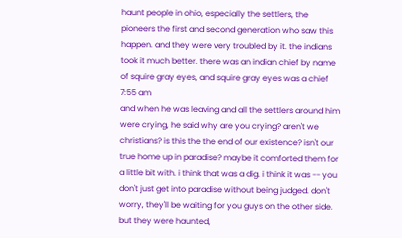haunt people in ohio, especially the settlers, the pioneers the first and second generation who saw this happen. and they were very troubled by it. the indians took it much better. there was an indian chief by name of squire gray eyes, and squire gray eyes was a chief
7:55 am
and when he was leaving and all the settlers around him were crying, he said why are you crying? aren't we christians? is this the the end of our existence? isn't our true home up in paradise? maybe it comforted them for a little bit with. i think that was a dig. i think it was -- you don't just get into paradise without being judged. don't worry, they'll be waiting for you guys on the other side. but they were haunted,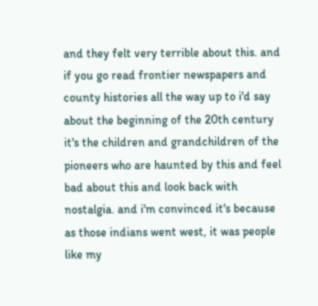and they felt very terrible about this. and if you go read frontier newspapers and county histories all the way up to i'd say about the beginning of the 20th century it's the children and grandchildren of the pioneers who are haunted by this and feel bad about this and look back with nostalgia. and i'm convinced it's because as those indians went west, it was people like my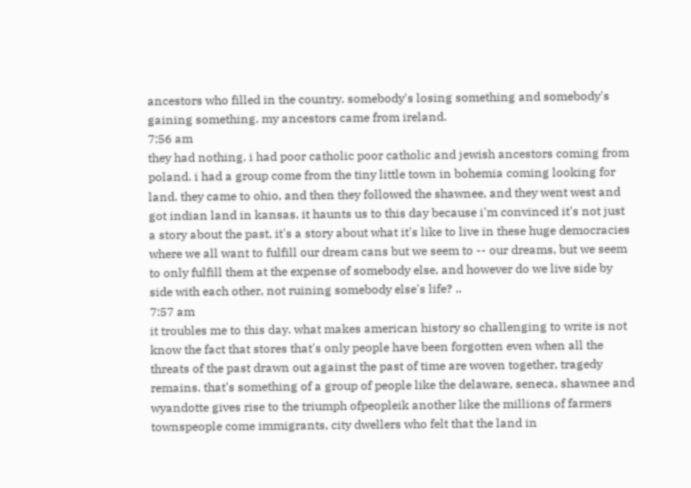ancestors who filled in the country. somebody's losing something and somebody's gaining something. my ancestors came from ireland.
7:56 am
they had nothing. i had poor catholic poor catholic and jewish ancestors coming from poland. i had a group come from the tiny little town in bohemia coming looking for land. they came to ohio, and then they followed the shawnee, and they went west and got indian land in kansas. it haunts us to this day because i'm convinced it's not just a story about the past, it's a story about what it's like to live in these huge democracies where we all want to fulfill our dream cans but we seem to -- our dreams, but we seem to only fulfill them at the expense of somebody else, and however do we live side by side with each other, not ruining somebody else's life? ..
7:57 am
it troubles me to this day. what makes american history so challenging to write is not know the fact that stores that's only people have been forgotten even when all the threats of the past drawn out against the past of time are woven together, tragedy remains. that's something of a group of people like the delaware, seneca, shawnee and wyandotte gives rise to the triumph ofpeopleik another like the millions of farmers townspeople come immigrants, city dwellers who felt that the land in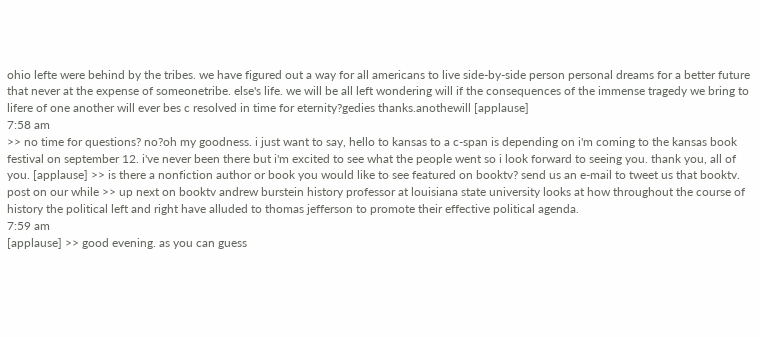ohio lefte were behind by the tribes. we have figured out a way for all americans to live side-by-side person personal dreams for a better future that never at the expense of someonetribe. else's life. we will be all left wondering will if the consequences of the immense tragedy we bring to lifere of one another will ever bes c resolved in time for eternity?gedies thanks.anothewill [applause]
7:58 am
>> no time for questions? no?oh my goodness. i just want to say, hello to kansas to a c-span is depending on i'm coming to the kansas book festival on september 12. i've never been there but i'm excited to see what the people went so i look forward to seeing you. thank you, all of you. [applause] >> is there a nonfiction author or book you would like to see featured on booktv? send us an e-mail to tweet us that booktv. post on our while >> up next on booktv andrew burstein history professor at louisiana state university looks at how throughout the course of history the political left and right have alluded to thomas jefferson to promote their effective political agenda.
7:59 am
[applause] >> good evening. as you can guess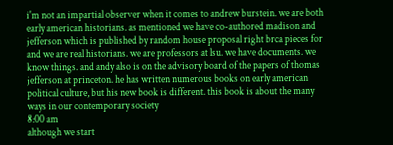i'm not an impartial observer when it comes to andrew burstein. we are both early american historians. as mentioned we have co-authored madison and jefferson which is published by random house proposal right brca pieces for and we are real historians. we are professors at lsu. we have documents. we know things. and andy also is on the advisory board of the papers of thomas jefferson at princeton. he has written numerous books on early american political culture, but his new book is different. this book is about the many ways in our contemporary society
8:00 am
although we start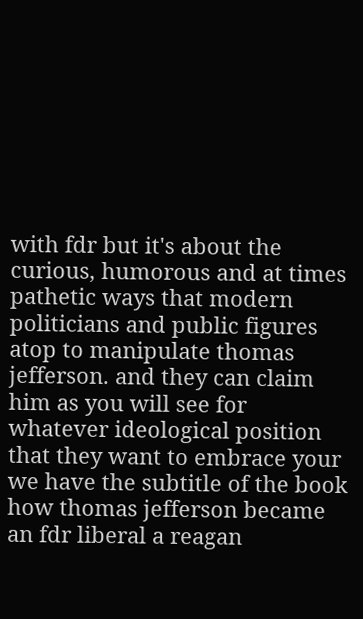with fdr but it's about the curious, humorous and at times pathetic ways that modern politicians and public figures atop to manipulate thomas jefferson. and they can claim him as you will see for whatever ideological position that they want to embrace your we have the subtitle of the book how thomas jefferson became an fdr liberal a reagan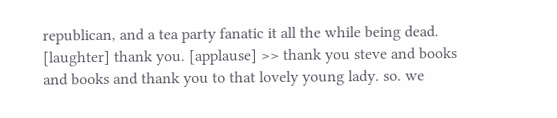republican, and a tea party fanatic it all the while being dead. [laughter] thank you. [applause] >> thank you steve and books and books and thank you to that lovely young lady. so. we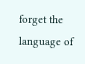forget the language of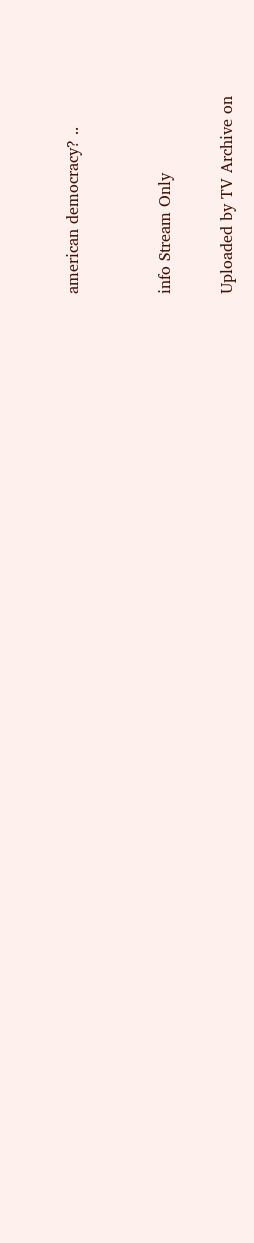american democracy? ..


info Stream Only

Uploaded by TV Archive on